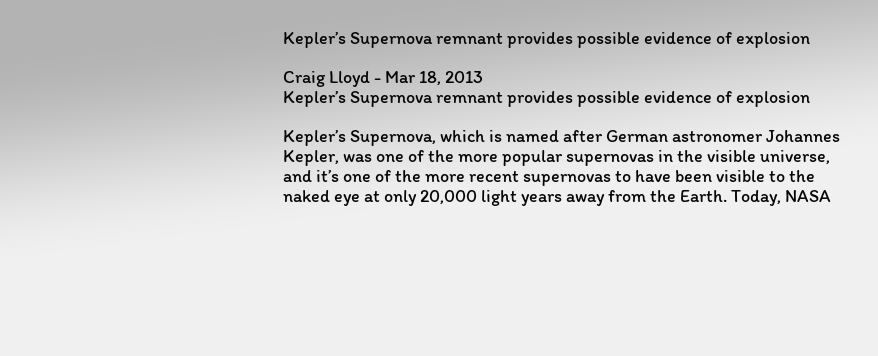Kepler’s Supernova remnant provides possible evidence of explosion

Craig Lloyd - Mar 18, 2013
Kepler’s Supernova remnant provides possible evidence of explosion

Kepler’s Supernova, which is named after German astronomer Johannes Kepler, was one of the more popular supernovas in the visible universe, and it’s one of the more recent supernovas to have been visible to the naked eye at only 20,000 light years away from the Earth. Today, NASA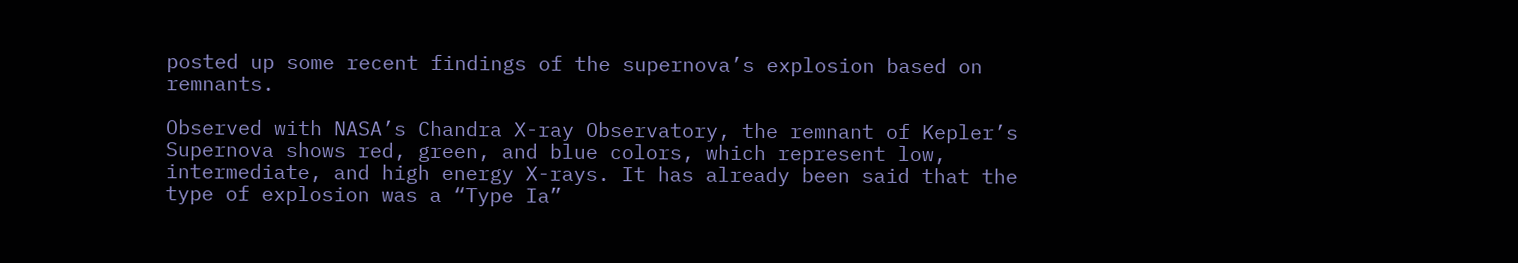posted up some recent findings of the supernova’s explosion based on remnants.

Observed with NASA’s Chandra X-ray Observatory, the remnant of Kepler’s Supernova shows red, green, and blue colors, which represent low, intermediate, and high energy X-rays. It has already been said that the type of explosion was a “Type Ia”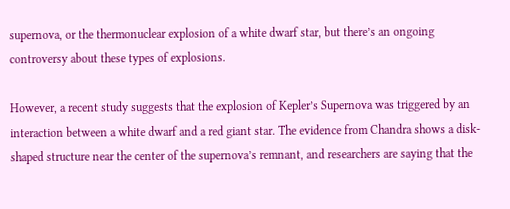supernova, or the thermonuclear explosion of a white dwarf star, but there’s an ongoing controversy about these types of explosions.

However, a recent study suggests that the explosion of Kepler’s Supernova was triggered by an interaction between a white dwarf and a red giant star. The evidence from Chandra shows a disk-shaped structure near the center of the supernova’s remnant, and researchers are saying that the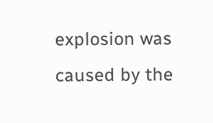explosion was caused by the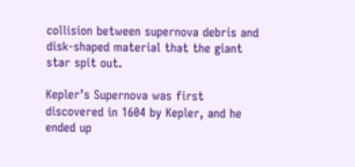collision between supernova debris and disk-shaped material that the giant star spit out.

Kepler’s Supernova was first discovered in 1604 by Kepler, and he ended up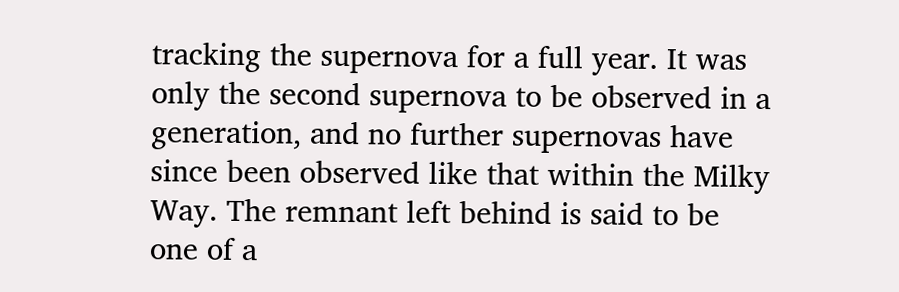tracking the supernova for a full year. It was only the second supernova to be observed in a generation, and no further supernovas have since been observed like that within the Milky Way. The remnant left behind is said to be one of a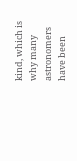kind, which is why many astronomers have been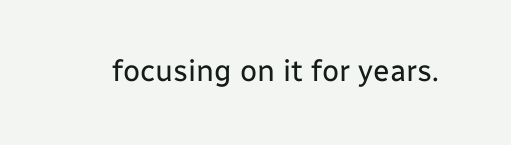focusing on it for years.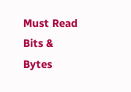Must Read Bits & Bytes